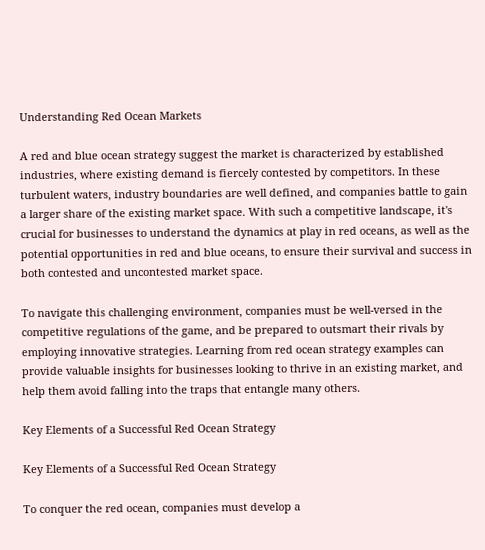Understanding Red Ocean Markets

A red and blue ocean strategy suggest the market is characterized by established industries, where existing demand is fiercely contested by competitors. In these turbulent waters, industry boundaries are well defined, and companies battle to gain a larger share of the existing market space. With such a competitive landscape, it's crucial for businesses to understand the dynamics at play in red oceans, as well as the potential opportunities in red and blue oceans, to ensure their survival and success in both contested and uncontested market space.

To navigate this challenging environment, companies must be well-versed in the competitive regulations of the game, and be prepared to outsmart their rivals by employing innovative strategies. Learning from red ocean strategy examples can provide valuable insights for businesses looking to thrive in an existing market, and help them avoid falling into the traps that entangle many others.

Key Elements of a Successful Red Ocean Strategy

Key Elements of a Successful Red Ocean Strategy

To conquer the red ocean, companies must develop a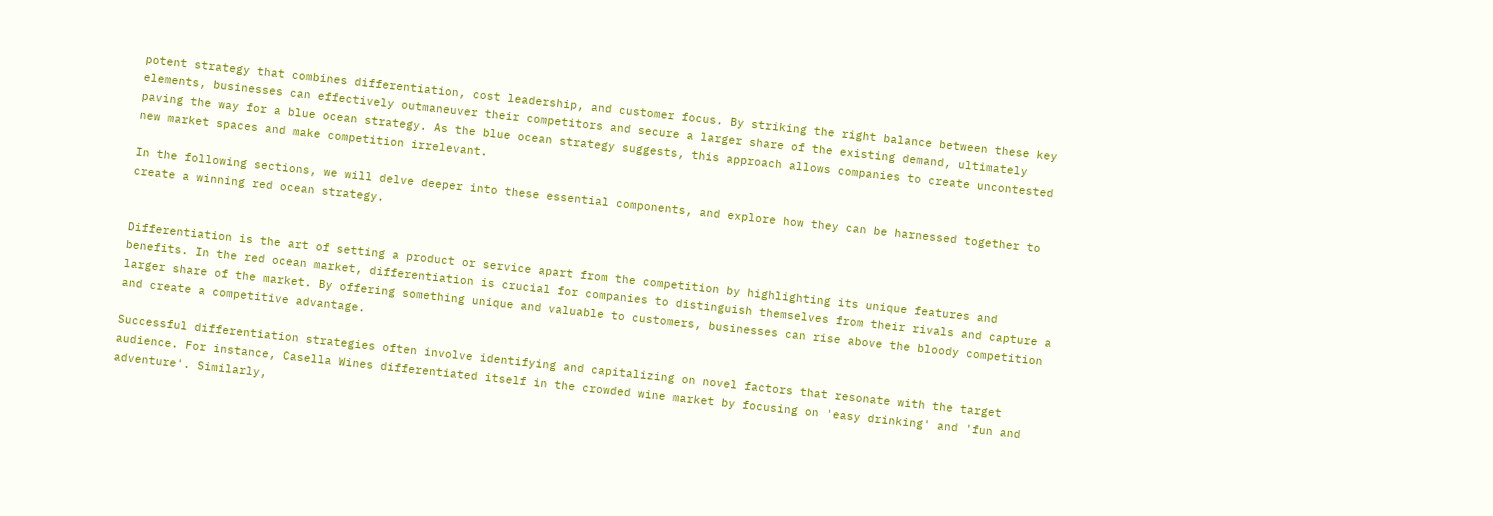potent strategy that combines differentiation, cost leadership, and customer focus. By striking the right balance between these key elements, businesses can effectively outmaneuver their competitors and secure a larger share of the existing demand, ultimately paving the way for a blue ocean strategy. As the blue ocean strategy suggests, this approach allows companies to create uncontested new market spaces and make competition irrelevant.

In the following sections, we will delve deeper into these essential components, and explore how they can be harnessed together to create a winning red ocean strategy.


Differentiation is the art of setting a product or service apart from the competition by highlighting its unique features and benefits. In the red ocean market, differentiation is crucial for companies to distinguish themselves from their rivals and capture a larger share of the market. By offering something unique and valuable to customers, businesses can rise above the bloody competition and create a competitive advantage.

Successful differentiation strategies often involve identifying and capitalizing on novel factors that resonate with the target audience. For instance, Casella Wines differentiated itself in the crowded wine market by focusing on 'easy drinking' and 'fun and adventure'. Similarly,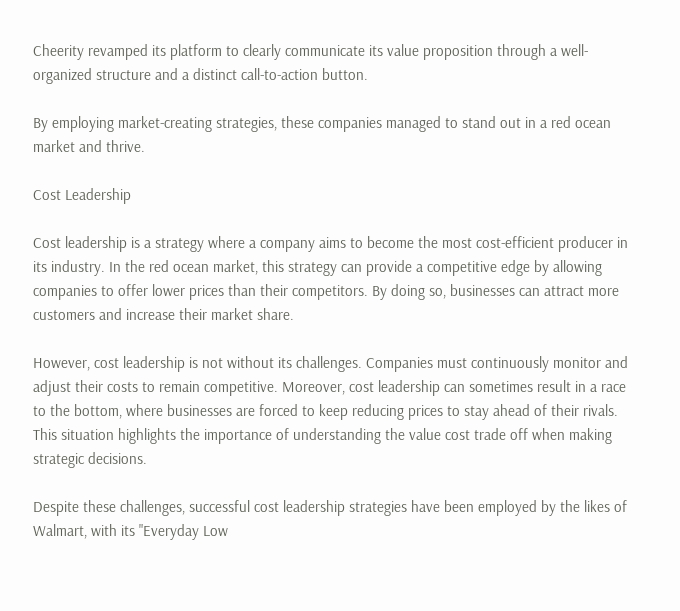Cheerity revamped its platform to clearly communicate its value proposition through a well-organized structure and a distinct call-to-action button.

By employing market-creating strategies, these companies managed to stand out in a red ocean market and thrive.

Cost Leadership

Cost leadership is a strategy where a company aims to become the most cost-efficient producer in its industry. In the red ocean market, this strategy can provide a competitive edge by allowing companies to offer lower prices than their competitors. By doing so, businesses can attract more customers and increase their market share.

However, cost leadership is not without its challenges. Companies must continuously monitor and adjust their costs to remain competitive. Moreover, cost leadership can sometimes result in a race to the bottom, where businesses are forced to keep reducing prices to stay ahead of their rivals. This situation highlights the importance of understanding the value cost trade off when making strategic decisions.

Despite these challenges, successful cost leadership strategies have been employed by the likes of Walmart, with its "Everyday Low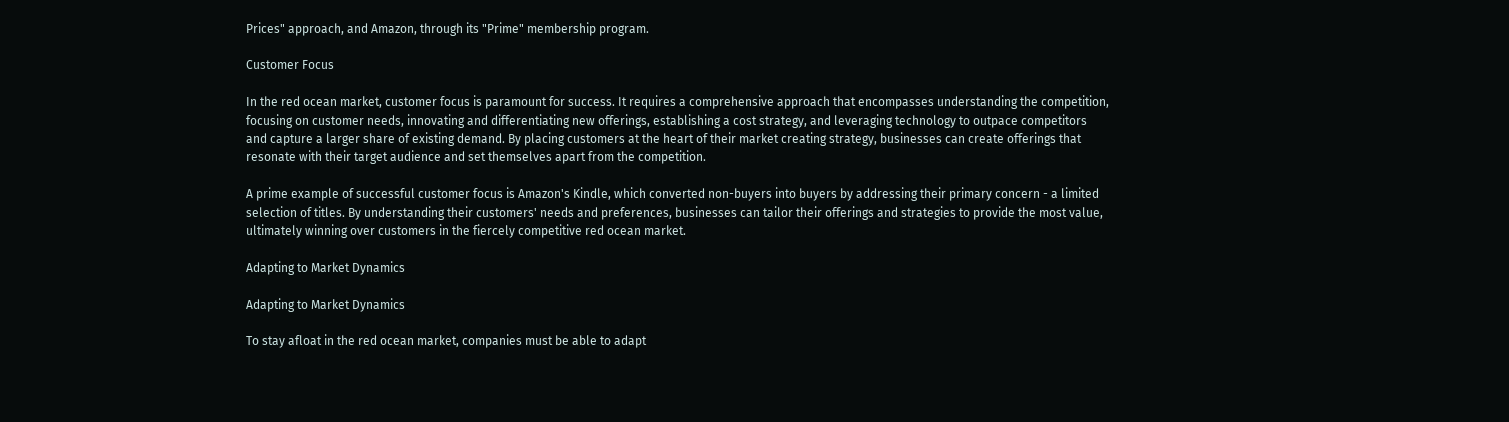Prices" approach, and Amazon, through its "Prime" membership program.

Customer Focus

In the red ocean market, customer focus is paramount for success. It requires a comprehensive approach that encompasses understanding the competition, focusing on customer needs, innovating and differentiating new offerings, establishing a cost strategy, and leveraging technology to outpace competitors and capture a larger share of existing demand. By placing customers at the heart of their market creating strategy, businesses can create offerings that resonate with their target audience and set themselves apart from the competition.

A prime example of successful customer focus is Amazon's Kindle, which converted non-buyers into buyers by addressing their primary concern - a limited selection of titles. By understanding their customers' needs and preferences, businesses can tailor their offerings and strategies to provide the most value, ultimately winning over customers in the fiercely competitive red ocean market.

Adapting to Market Dynamics

Adapting to Market Dynamics

To stay afloat in the red ocean market, companies must be able to adapt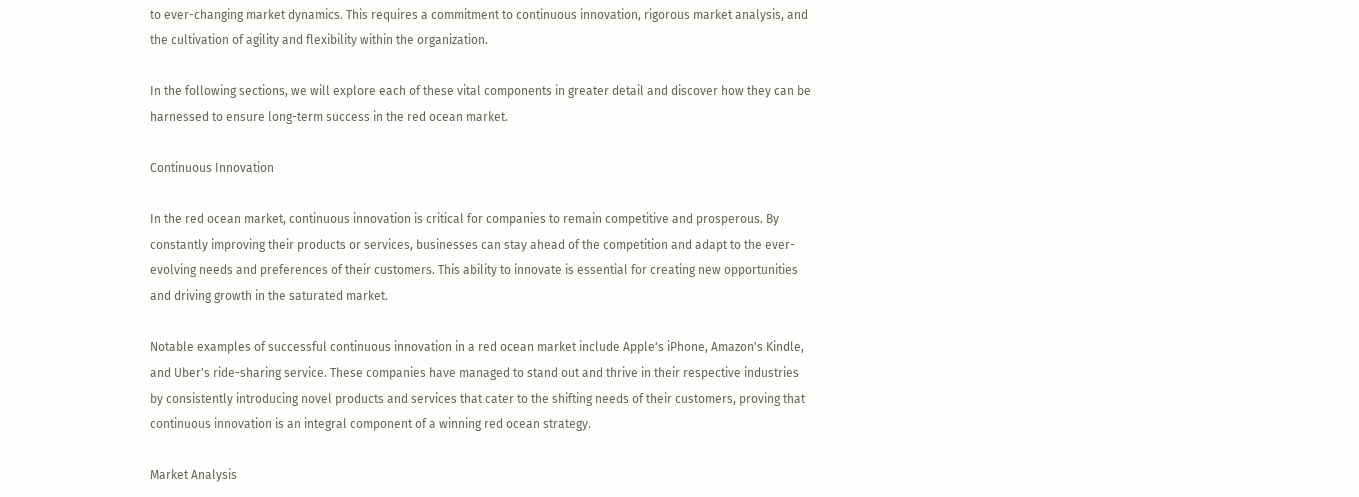to ever-changing market dynamics. This requires a commitment to continuous innovation, rigorous market analysis, and the cultivation of agility and flexibility within the organization.

In the following sections, we will explore each of these vital components in greater detail and discover how they can be harnessed to ensure long-term success in the red ocean market.

Continuous Innovation

In the red ocean market, continuous innovation is critical for companies to remain competitive and prosperous. By constantly improving their products or services, businesses can stay ahead of the competition and adapt to the ever-evolving needs and preferences of their customers. This ability to innovate is essential for creating new opportunities and driving growth in the saturated market.

Notable examples of successful continuous innovation in a red ocean market include Apple's iPhone, Amazon's Kindle, and Uber's ride-sharing service. These companies have managed to stand out and thrive in their respective industries by consistently introducing novel products and services that cater to the shifting needs of their customers, proving that continuous innovation is an integral component of a winning red ocean strategy.

Market Analysis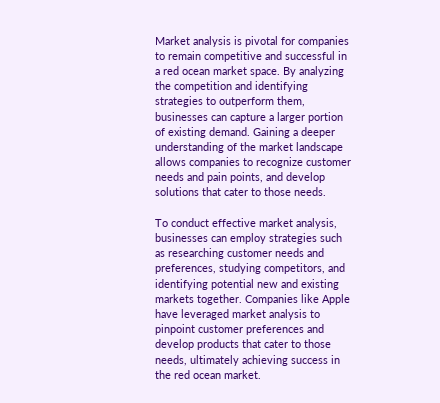Market analysis is pivotal for companies to remain competitive and successful in a red ocean market space. By analyzing the competition and identifying strategies to outperform them, businesses can capture a larger portion of existing demand. Gaining a deeper understanding of the market landscape allows companies to recognize customer needs and pain points, and develop solutions that cater to those needs.

To conduct effective market analysis, businesses can employ strategies such as researching customer needs and preferences, studying competitors, and identifying potential new and existing markets together. Companies like Apple have leveraged market analysis to pinpoint customer preferences and develop products that cater to those needs, ultimately achieving success in the red ocean market.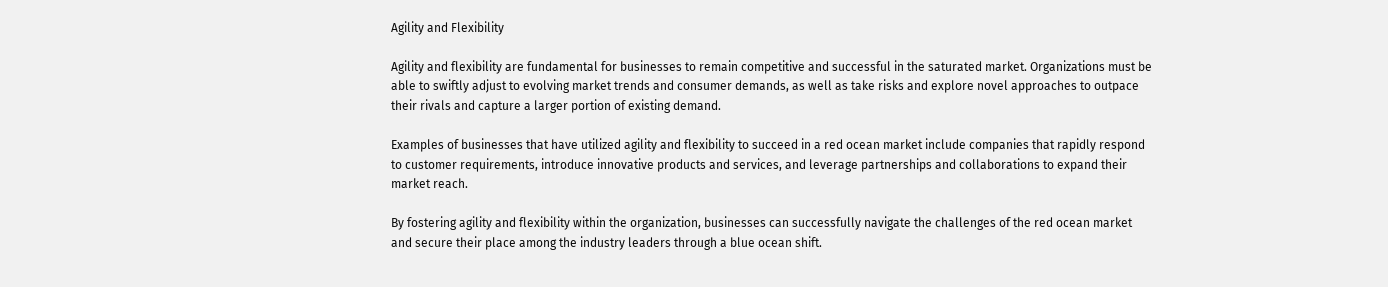Agility and Flexibility

Agility and flexibility are fundamental for businesses to remain competitive and successful in the saturated market. Organizations must be able to swiftly adjust to evolving market trends and consumer demands, as well as take risks and explore novel approaches to outpace their rivals and capture a larger portion of existing demand.

Examples of businesses that have utilized agility and flexibility to succeed in a red ocean market include companies that rapidly respond to customer requirements, introduce innovative products and services, and leverage partnerships and collaborations to expand their market reach.

By fostering agility and flexibility within the organization, businesses can successfully navigate the challenges of the red ocean market and secure their place among the industry leaders through a blue ocean shift.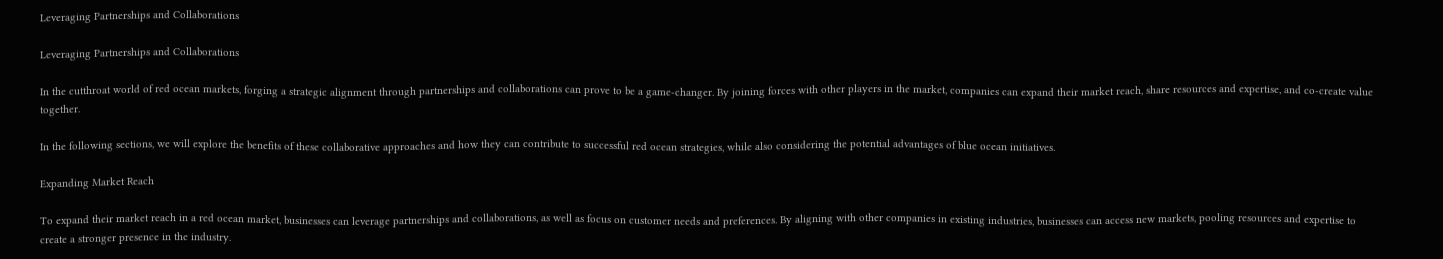Leveraging Partnerships and Collaborations

Leveraging Partnerships and Collaborations

In the cutthroat world of red ocean markets, forging a strategic alignment through partnerships and collaborations can prove to be a game-changer. By joining forces with other players in the market, companies can expand their market reach, share resources and expertise, and co-create value together.

In the following sections, we will explore the benefits of these collaborative approaches and how they can contribute to successful red ocean strategies, while also considering the potential advantages of blue ocean initiatives.

Expanding Market Reach

To expand their market reach in a red ocean market, businesses can leverage partnerships and collaborations, as well as focus on customer needs and preferences. By aligning with other companies in existing industries, businesses can access new markets, pooling resources and expertise to create a stronger presence in the industry.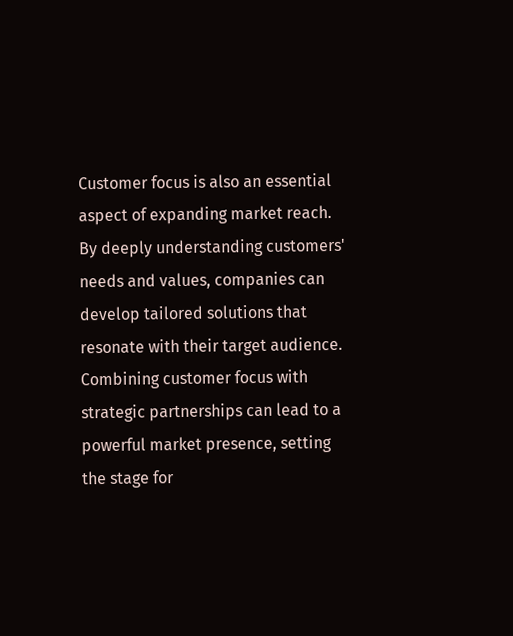Customer focus is also an essential aspect of expanding market reach. By deeply understanding customers' needs and values, companies can develop tailored solutions that resonate with their target audience. Combining customer focus with strategic partnerships can lead to a powerful market presence, setting the stage for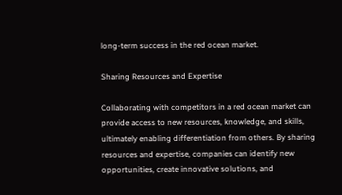long-term success in the red ocean market.

Sharing Resources and Expertise

Collaborating with competitors in a red ocean market can provide access to new resources, knowledge, and skills, ultimately enabling differentiation from others. By sharing resources and expertise, companies can identify new opportunities, create innovative solutions, and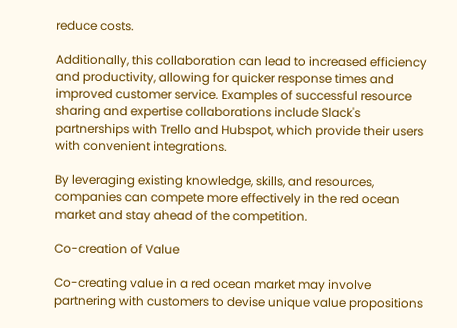reduce costs.

Additionally, this collaboration can lead to increased efficiency and productivity, allowing for quicker response times and improved customer service. Examples of successful resource sharing and expertise collaborations include Slack's partnerships with Trello and Hubspot, which provide their users with convenient integrations.

By leveraging existing knowledge, skills, and resources, companies can compete more effectively in the red ocean market and stay ahead of the competition.

Co-creation of Value

Co-creating value in a red ocean market may involve partnering with customers to devise unique value propositions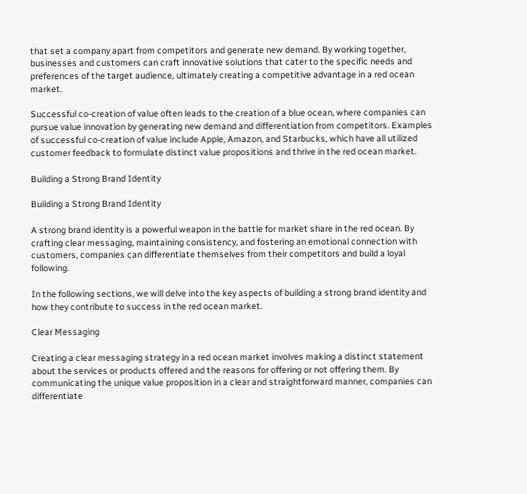that set a company apart from competitors and generate new demand. By working together, businesses and customers can craft innovative solutions that cater to the specific needs and preferences of the target audience, ultimately creating a competitive advantage in a red ocean market.

Successful co-creation of value often leads to the creation of a blue ocean, where companies can pursue value innovation by generating new demand and differentiation from competitors. Examples of successful co-creation of value include Apple, Amazon, and Starbucks, which have all utilized customer feedback to formulate distinct value propositions and thrive in the red ocean market.

Building a Strong Brand Identity

Building a Strong Brand Identity

A strong brand identity is a powerful weapon in the battle for market share in the red ocean. By crafting clear messaging, maintaining consistency, and fostering an emotional connection with customers, companies can differentiate themselves from their competitors and build a loyal following.

In the following sections, we will delve into the key aspects of building a strong brand identity and how they contribute to success in the red ocean market.

Clear Messaging

Creating a clear messaging strategy in a red ocean market involves making a distinct statement about the services or products offered and the reasons for offering or not offering them. By communicating the unique value proposition in a clear and straightforward manner, companies can differentiate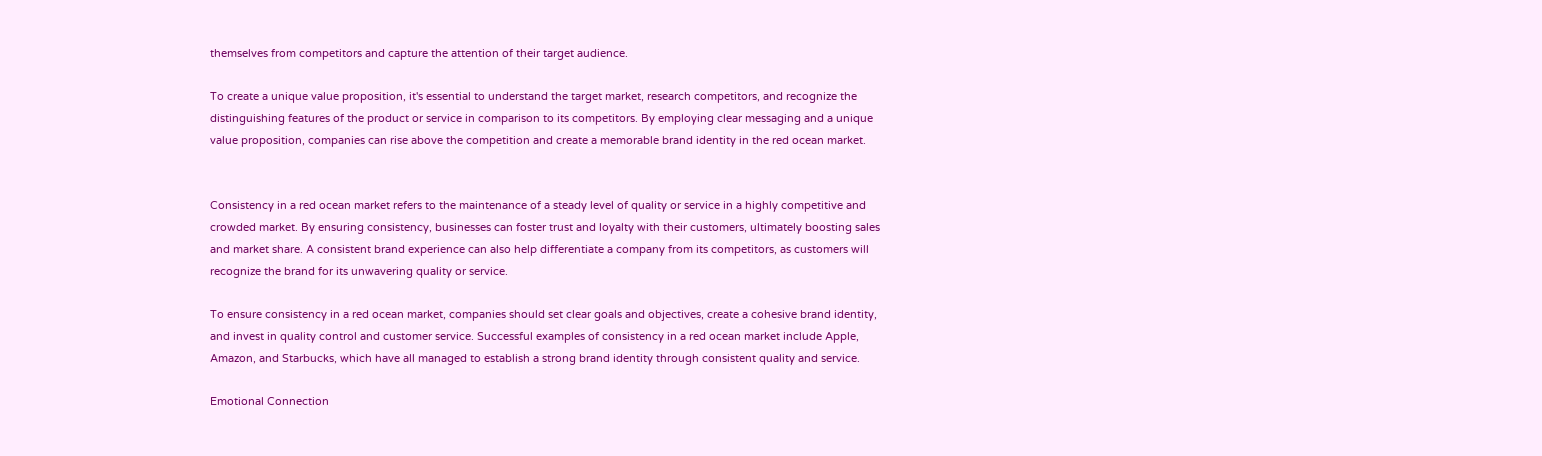themselves from competitors and capture the attention of their target audience.

To create a unique value proposition, it's essential to understand the target market, research competitors, and recognize the distinguishing features of the product or service in comparison to its competitors. By employing clear messaging and a unique value proposition, companies can rise above the competition and create a memorable brand identity in the red ocean market.


Consistency in a red ocean market refers to the maintenance of a steady level of quality or service in a highly competitive and crowded market. By ensuring consistency, businesses can foster trust and loyalty with their customers, ultimately boosting sales and market share. A consistent brand experience can also help differentiate a company from its competitors, as customers will recognize the brand for its unwavering quality or service.

To ensure consistency in a red ocean market, companies should set clear goals and objectives, create a cohesive brand identity, and invest in quality control and customer service. Successful examples of consistency in a red ocean market include Apple, Amazon, and Starbucks, which have all managed to establish a strong brand identity through consistent quality and service.

Emotional Connection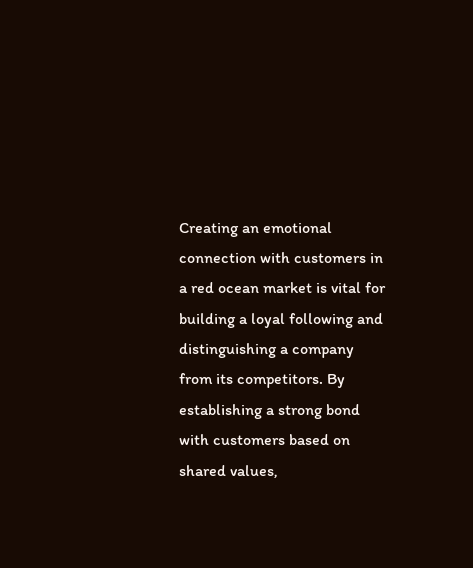Creating an emotional connection with customers in a red ocean market is vital for building a loyal following and distinguishing a company from its competitors. By establishing a strong bond with customers based on shared values,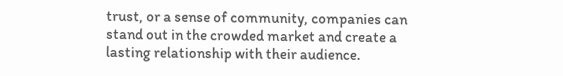trust, or a sense of community, companies can stand out in the crowded market and create a lasting relationship with their audience.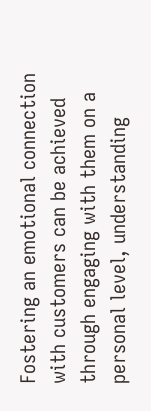Fostering an emotional connection with customers can be achieved through engaging with them on a personal level, understanding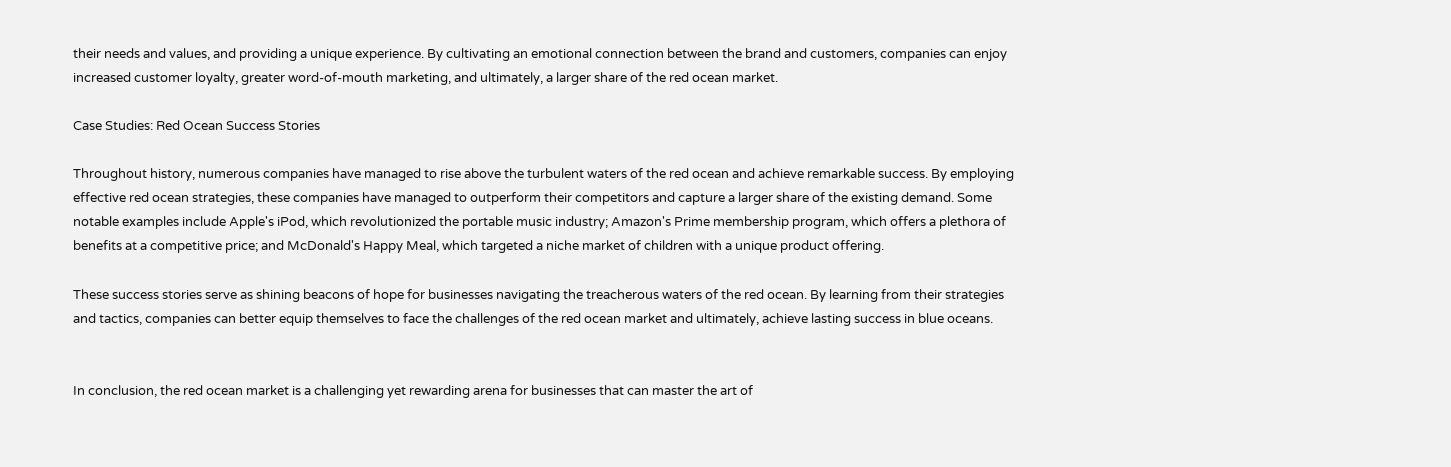their needs and values, and providing a unique experience. By cultivating an emotional connection between the brand and customers, companies can enjoy increased customer loyalty, greater word-of-mouth marketing, and ultimately, a larger share of the red ocean market.

Case Studies: Red Ocean Success Stories

Throughout history, numerous companies have managed to rise above the turbulent waters of the red ocean and achieve remarkable success. By employing effective red ocean strategies, these companies have managed to outperform their competitors and capture a larger share of the existing demand. Some notable examples include Apple's iPod, which revolutionized the portable music industry; Amazon's Prime membership program, which offers a plethora of benefits at a competitive price; and McDonald's Happy Meal, which targeted a niche market of children with a unique product offering.

These success stories serve as shining beacons of hope for businesses navigating the treacherous waters of the red ocean. By learning from their strategies and tactics, companies can better equip themselves to face the challenges of the red ocean market and ultimately, achieve lasting success in blue oceans.


In conclusion, the red ocean market is a challenging yet rewarding arena for businesses that can master the art of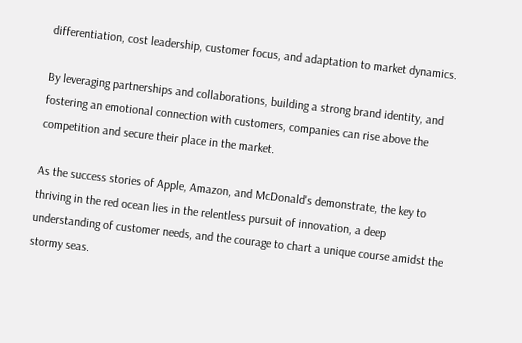differentiation, cost leadership, customer focus, and adaptation to market dynamics.

By leveraging partnerships and collaborations, building a strong brand identity, and fostering an emotional connection with customers, companies can rise above the competition and secure their place in the market.

As the success stories of Apple, Amazon, and McDonald's demonstrate, the key to thriving in the red ocean lies in the relentless pursuit of innovation, a deep understanding of customer needs, and the courage to chart a unique course amidst the stormy seas.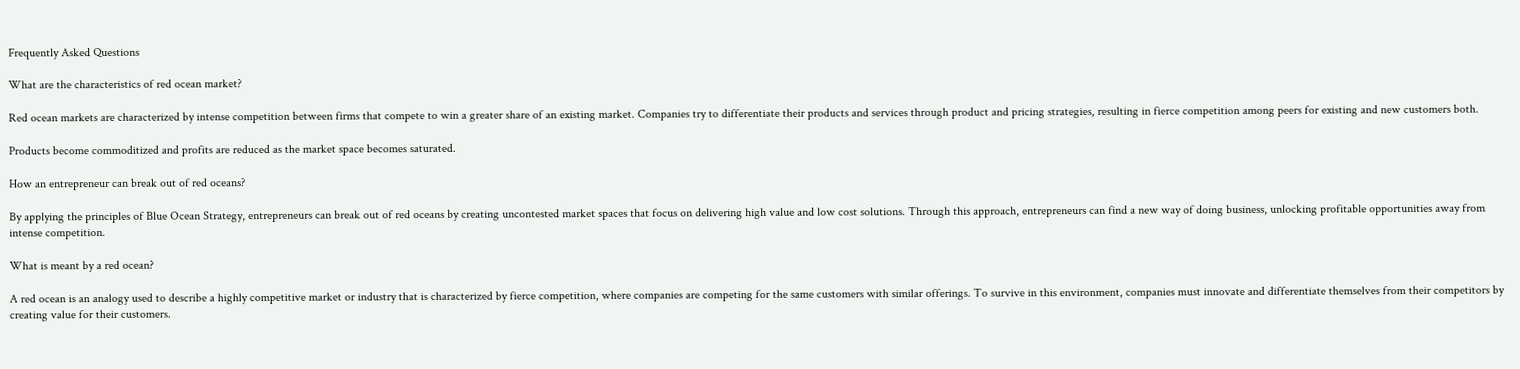Frequently Asked Questions

What are the characteristics of red ocean market?

Red ocean markets are characterized by intense competition between firms that compete to win a greater share of an existing market. Companies try to differentiate their products and services through product and pricing strategies, resulting in fierce competition among peers for existing and new customers both.

Products become commoditized and profits are reduced as the market space becomes saturated.

How an entrepreneur can break out of red oceans?

By applying the principles of Blue Ocean Strategy, entrepreneurs can break out of red oceans by creating uncontested market spaces that focus on delivering high value and low cost solutions. Through this approach, entrepreneurs can find a new way of doing business, unlocking profitable opportunities away from intense competition.

What is meant by a red ocean?

A red ocean is an analogy used to describe a highly competitive market or industry that is characterized by fierce competition, where companies are competing for the same customers with similar offerings. To survive in this environment, companies must innovate and differentiate themselves from their competitors by creating value for their customers.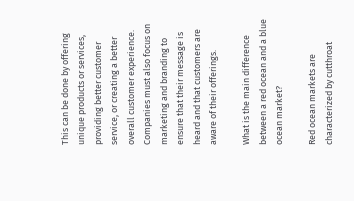This can be done by offering unique products or services, providing better customer service, or creating a better overall customer experience. Companies must also focus on marketing and branding to ensure that their message is heard and that customers are aware of their offerings.

What is the main difference between a red ocean and a blue ocean market?

Red ocean markets are characterized by cutthroat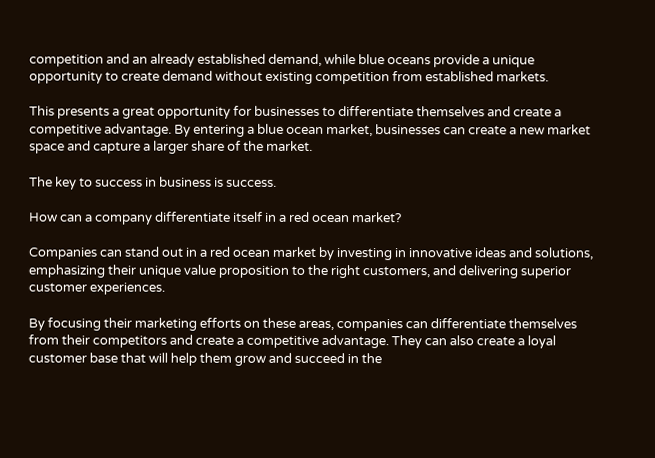competition and an already established demand, while blue oceans provide a unique opportunity to create demand without existing competition from established markets.

This presents a great opportunity for businesses to differentiate themselves and create a competitive advantage. By entering a blue ocean market, businesses can create a new market space and capture a larger share of the market.

The key to success in business is success.

How can a company differentiate itself in a red ocean market?

Companies can stand out in a red ocean market by investing in innovative ideas and solutions, emphasizing their unique value proposition to the right customers, and delivering superior customer experiences.

By focusing their marketing efforts on these areas, companies can differentiate themselves from their competitors and create a competitive advantage. They can also create a loyal customer base that will help them grow and succeed in the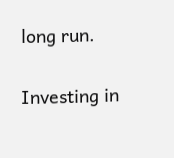long run.

Investing in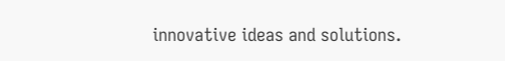innovative ideas and solutions.